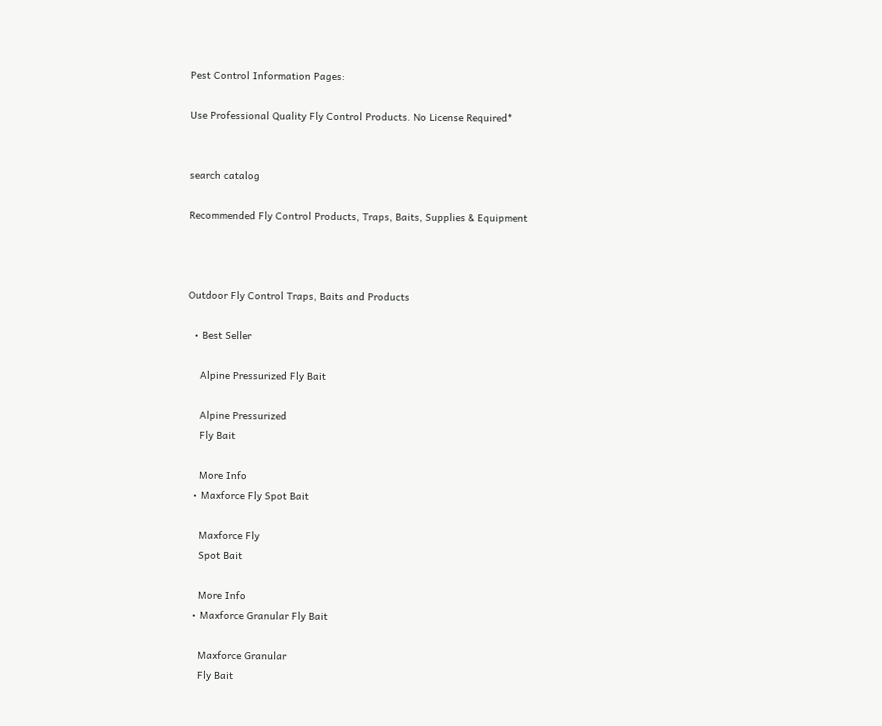Pest Control Information Pages:

Use Professional Quality Fly Control Products. No License Required*


search catalog

Recommended Fly Control Products, Traps, Baits, Supplies & Equipment



Outdoor Fly Control Traps, Baits and Products

  • Best Seller

    Alpine Pressurized Fly Bait

    Alpine Pressurized
    Fly Bait

    More Info
  • Maxforce Fly Spot Bait

    Maxforce Fly
    Spot Bait

    More Info
  • Maxforce Granular Fly Bait

    Maxforce Granular
    Fly Bait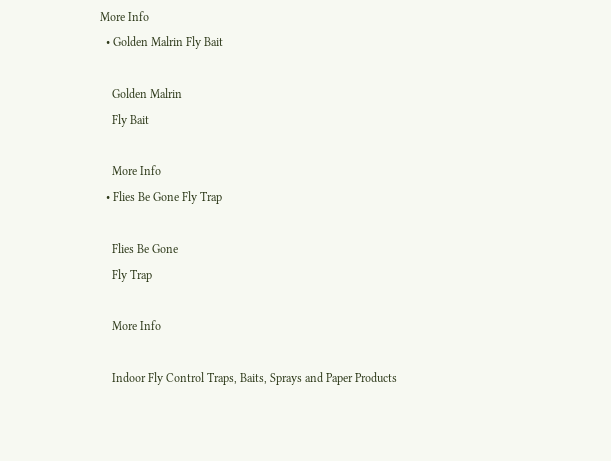More Info
  • Golden Malrin Fly Bait

    Golden Malrin
    Fly Bait

    More Info
  • Flies Be Gone Fly Trap

    Flies Be Gone
    Fly Trap

    More Info

    Indoor Fly Control Traps, Baits, Sprays and Paper Products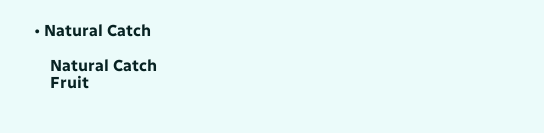• Natural Catch

    Natural Catch
    Fruit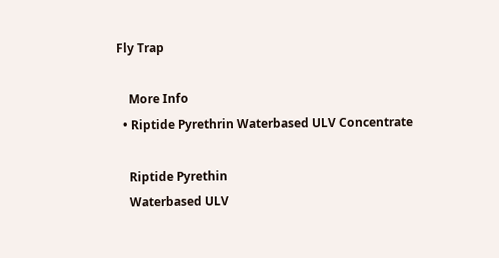Fly Trap

    More Info
  • Riptide Pyrethrin Waterbased ULV Concentrate

    Riptide Pyrethin
    Waterbased ULV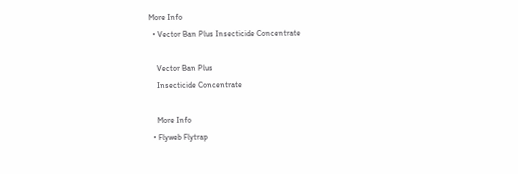More Info
  • Vector Ban Plus Insecticide Concentrate

    Vector Ban Plus
    Insecticide Concentrate

    More Info
  • Flyweb Flytrap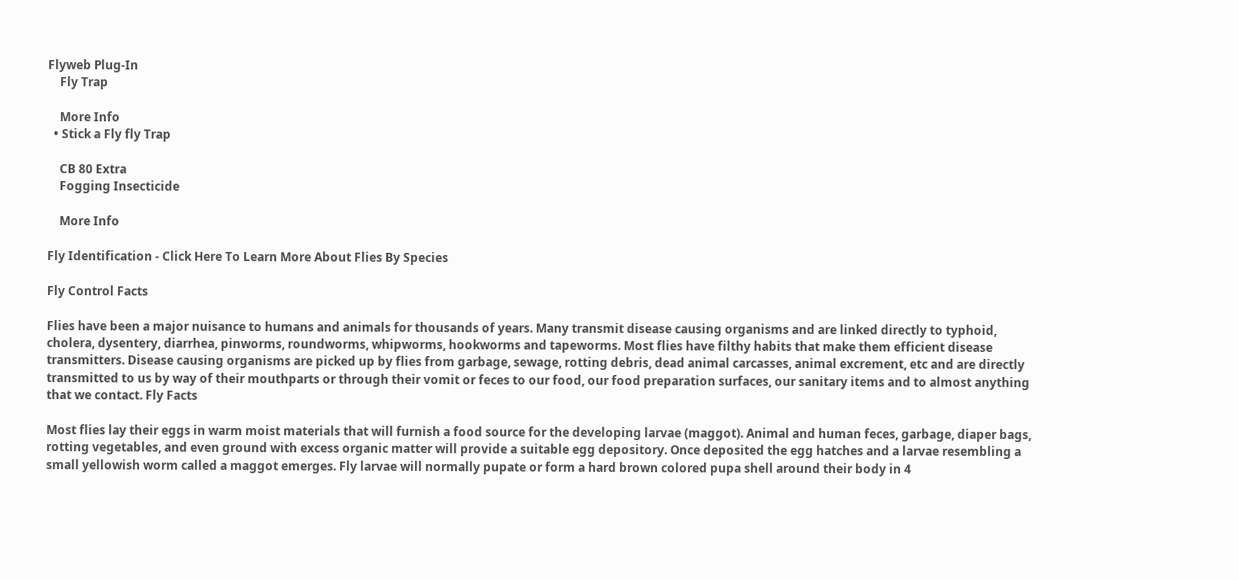Flyweb Plug-In
    Fly Trap

    More Info
  • Stick a Fly fly Trap

    CB 80 Extra
    Fogging Insecticide

    More Info

Fly Identification - Click Here To Learn More About Flies By Species

Fly Control Facts

Flies have been a major nuisance to humans and animals for thousands of years. Many transmit disease causing organisms and are linked directly to typhoid, cholera, dysentery, diarrhea, pinworms, roundworms, whipworms, hookworms and tapeworms. Most flies have filthy habits that make them efficient disease transmitters. Disease causing organisms are picked up by flies from garbage, sewage, rotting debris, dead animal carcasses, animal excrement, etc and are directly transmitted to us by way of their mouthparts or through their vomit or feces to our food, our food preparation surfaces, our sanitary items and to almost anything that we contact. Fly Facts

Most flies lay their eggs in warm moist materials that will furnish a food source for the developing larvae (maggot). Animal and human feces, garbage, diaper bags, rotting vegetables, and even ground with excess organic matter will provide a suitable egg depository. Once deposited the egg hatches and a larvae resembling a small yellowish worm called a maggot emerges. Fly larvae will normally pupate or form a hard brown colored pupa shell around their body in 4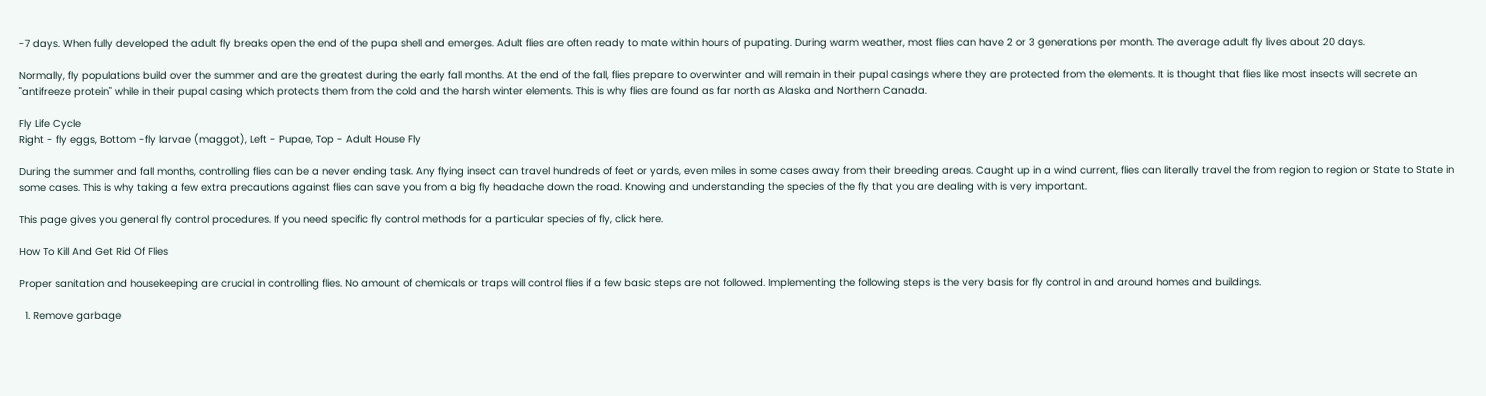-7 days. When fully developed the adult fly breaks open the end of the pupa shell and emerges. Adult flies are often ready to mate within hours of pupating. During warm weather, most flies can have 2 or 3 generations per month. The average adult fly lives about 20 days.

Normally, fly populations build over the summer and are the greatest during the early fall months. At the end of the fall, flies prepare to overwinter and will remain in their pupal casings where they are protected from the elements. It is thought that flies like most insects will secrete an "antifreeze protein" while in their pupal casing which protects them from the cold and the harsh winter elements. This is why flies are found as far north as Alaska and Northern Canada.

Fly Life Cycle
Right - fly eggs, Bottom -fly larvae (maggot), Left - Pupae, Top - Adult House Fly

During the summer and fall months, controlling flies can be a never ending task. Any flying insect can travel hundreds of feet or yards, even miles in some cases away from their breeding areas. Caught up in a wind current, flies can literally travel the from region to region or State to State in some cases. This is why taking a few extra precautions against flies can save you from a big fly headache down the road. Knowing and understanding the species of the fly that you are dealing with is very important.

This page gives you general fly control procedures. If you need specific fly control methods for a particular species of fly, click here.

How To Kill And Get Rid Of Flies

Proper sanitation and housekeeping are crucial in controlling flies. No amount of chemicals or traps will control flies if a few basic steps are not followed. Implementing the following steps is the very basis for fly control in and around homes and buildings.

  1. Remove garbage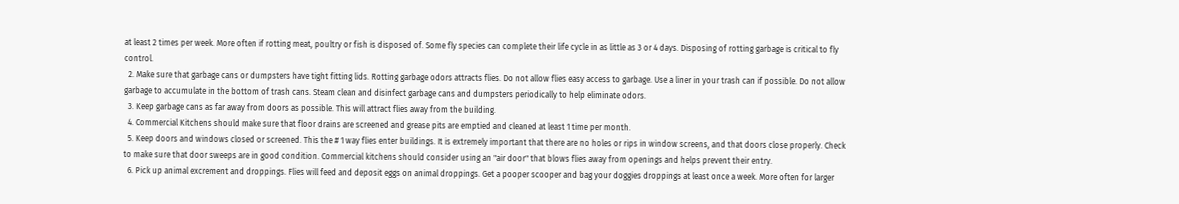at least 2 times per week. More often if rotting meat, poultry or fish is disposed of. Some fly species can complete their life cycle in as little as 3 or 4 days. Disposing of rotting garbage is critical to fly control.
  2. Make sure that garbage cans or dumpsters have tight fitting lids. Rotting garbage odors attracts flies. Do not allow flies easy access to garbage. Use a liner in your trash can if possible. Do not allow garbage to accumulate in the bottom of trash cans. Steam clean and disinfect garbage cans and dumpsters periodically to help eliminate odors.
  3. Keep garbage cans as far away from doors as possible. This will attract flies away from the building.
  4. Commercial Kitchens should make sure that floor drains are screened and grease pits are emptied and cleaned at least 1 time per month.
  5. Keep doors and windows closed or screened. This the # 1 way flies enter buildings. It is extremely important that there are no holes or rips in window screens, and that doors close properly. Check to make sure that door sweeps are in good condition. Commercial kitchens should consider using an "air door" that blows flies away from openings and helps prevent their entry.
  6. Pick up animal excrement and droppings. Flies will feed and deposit eggs on animal droppings. Get a pooper scooper and bag your doggies droppings at least once a week. More often for larger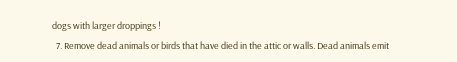dogs with larger droppings !
  7. Remove dead animals or birds that have died in the attic or walls. Dead animals emit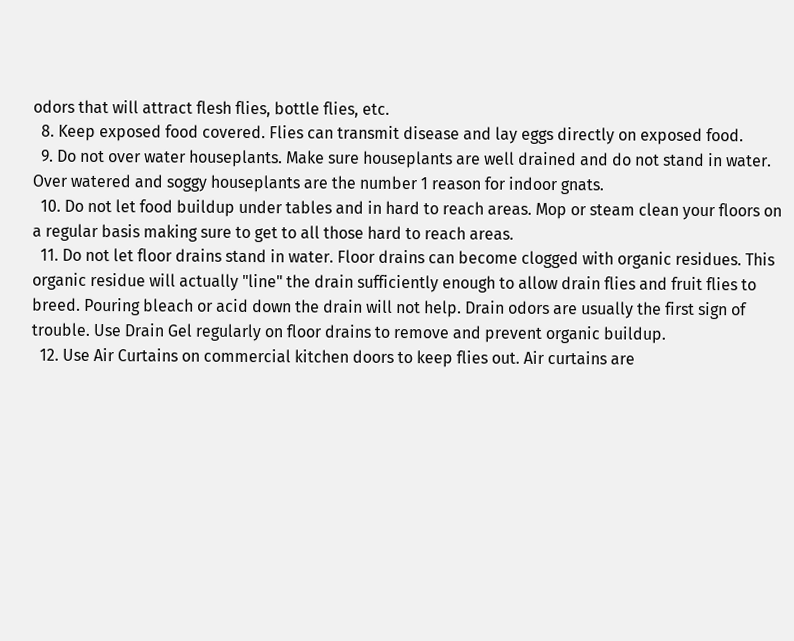odors that will attract flesh flies, bottle flies, etc.
  8. Keep exposed food covered. Flies can transmit disease and lay eggs directly on exposed food.
  9. Do not over water houseplants. Make sure houseplants are well drained and do not stand in water. Over watered and soggy houseplants are the number 1 reason for indoor gnats.
  10. Do not let food buildup under tables and in hard to reach areas. Mop or steam clean your floors on a regular basis making sure to get to all those hard to reach areas.
  11. Do not let floor drains stand in water. Floor drains can become clogged with organic residues. This organic residue will actually "line" the drain sufficiently enough to allow drain flies and fruit flies to breed. Pouring bleach or acid down the drain will not help. Drain odors are usually the first sign of trouble. Use Drain Gel regularly on floor drains to remove and prevent organic buildup.
  12. Use Air Curtains on commercial kitchen doors to keep flies out. Air curtains are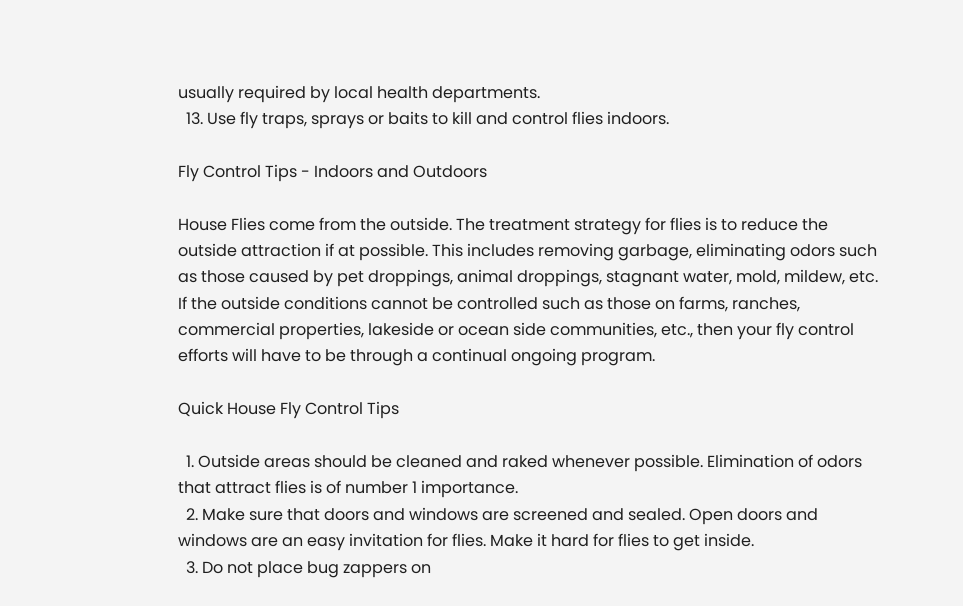usually required by local health departments.
  13. Use fly traps, sprays or baits to kill and control flies indoors.

Fly Control Tips - Indoors and Outdoors

House Flies come from the outside. The treatment strategy for flies is to reduce the outside attraction if at possible. This includes removing garbage, eliminating odors such as those caused by pet droppings, animal droppings, stagnant water, mold, mildew, etc. If the outside conditions cannot be controlled such as those on farms, ranches, commercial properties, lakeside or ocean side communities, etc., then your fly control efforts will have to be through a continual ongoing program.

Quick House Fly Control Tips

  1. Outside areas should be cleaned and raked whenever possible. Elimination of odors that attract flies is of number 1 importance.
  2. Make sure that doors and windows are screened and sealed. Open doors and windows are an easy invitation for flies. Make it hard for flies to get inside.
  3. Do not place bug zappers on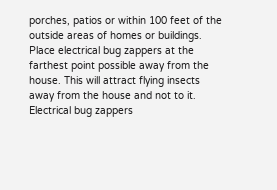porches, patios or within 100 feet of the outside areas of homes or buildings. Place electrical bug zappers at the farthest point possible away from the house. This will attract flying insects away from the house and not to it. Electrical bug zappers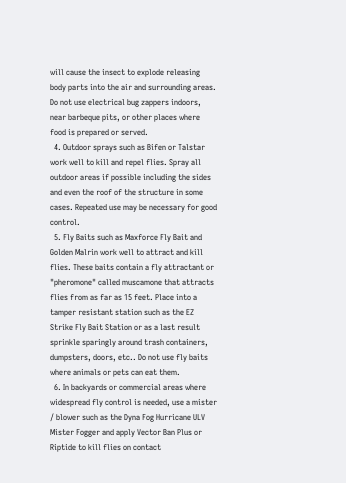will cause the insect to explode releasing body parts into the air and surrounding areas. Do not use electrical bug zappers indoors, near barbeque pits, or other places where food is prepared or served.
  4. Outdoor sprays such as Bifen or Talstar work well to kill and repel flies. Spray all outdoor areas if possible including the sides and even the roof of the structure in some cases. Repeated use may be necessary for good control.
  5. Fly Baits such as Maxforce Fly Bait and Golden Malrin work well to attract and kill flies. These baits contain a fly attractant or "pheromone" called muscamone that attracts flies from as far as 15 feet. Place into a tamper resistant station such as the EZ Strike Fly Bait Station or as a last result sprinkle sparingly around trash containers, dumpsters, doors, etc.. Do not use fly baits where animals or pets can eat them.
  6. In backyards or commercial areas where widespread fly control is needed, use a mister / blower such as the Dyna Fog Hurricane ULV Mister Fogger and apply Vector Ban Plus or Riptide to kill flies on contact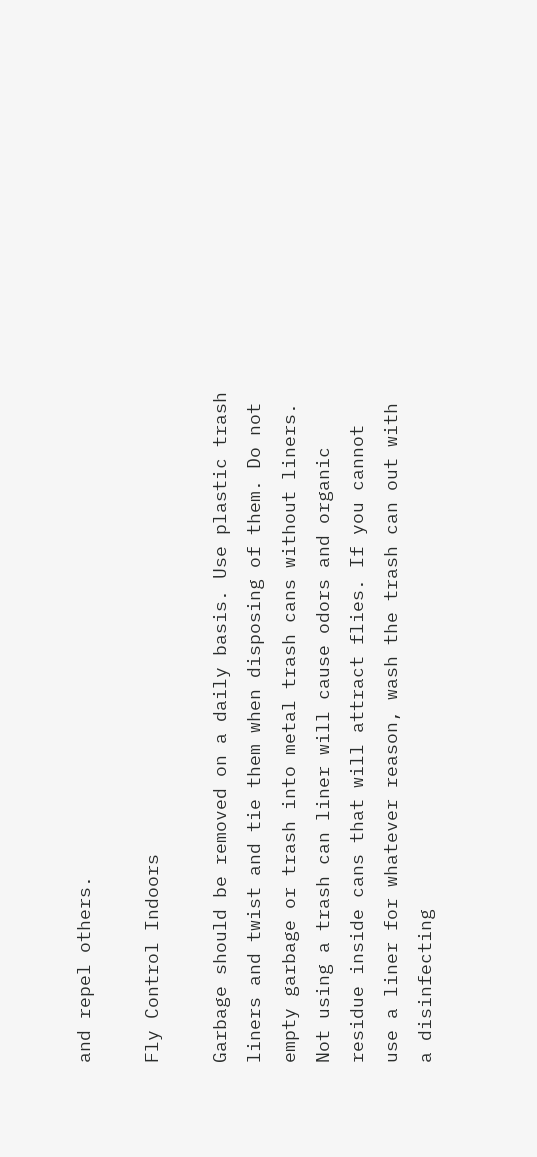and repel others.

Fly Control Indoors

Garbage should be removed on a daily basis. Use plastic trash liners and twist and tie them when disposing of them. Do not empty garbage or trash into metal trash cans without liners. Not using a trash can liner will cause odors and organic residue inside cans that will attract flies. If you cannot use a liner for whatever reason, wash the trash can out with a disinfecting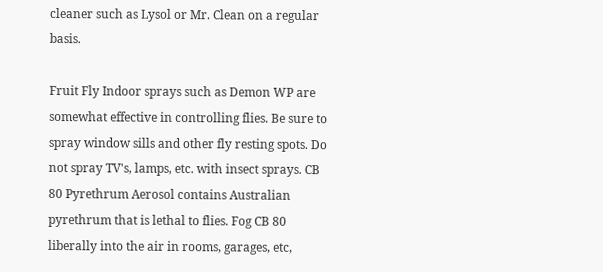cleaner such as Lysol or Mr. Clean on a regular basis.

Fruit Fly Indoor sprays such as Demon WP are somewhat effective in controlling flies. Be sure to spray window sills and other fly resting spots. Do not spray TV's, lamps, etc. with insect sprays. CB 80 Pyrethrum Aerosol contains Australian pyrethrum that is lethal to flies. Fog CB 80 liberally into the air in rooms, garages, etc,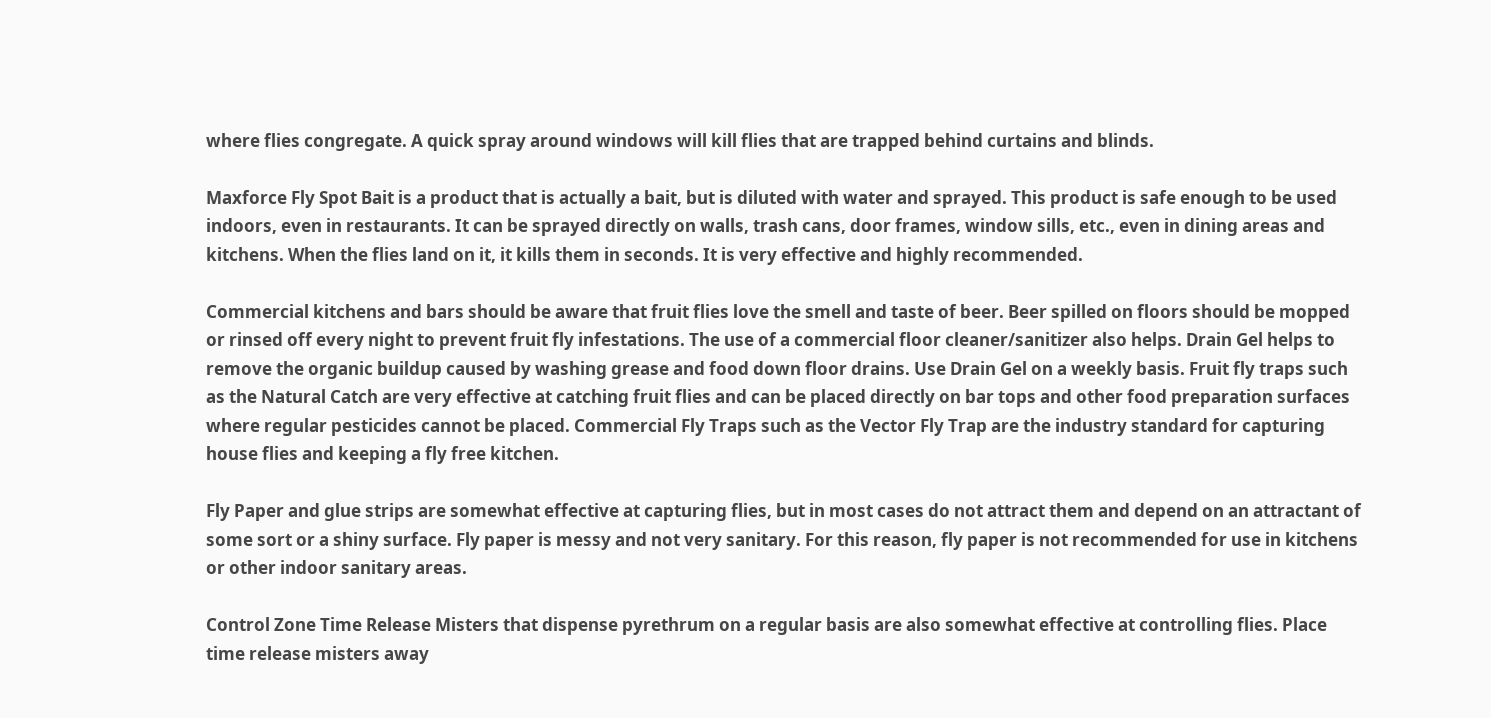where flies congregate. A quick spray around windows will kill flies that are trapped behind curtains and blinds.

Maxforce Fly Spot Bait is a product that is actually a bait, but is diluted with water and sprayed. This product is safe enough to be used indoors, even in restaurants. It can be sprayed directly on walls, trash cans, door frames, window sills, etc., even in dining areas and kitchens. When the flies land on it, it kills them in seconds. It is very effective and highly recommended.

Commercial kitchens and bars should be aware that fruit flies love the smell and taste of beer. Beer spilled on floors should be mopped or rinsed off every night to prevent fruit fly infestations. The use of a commercial floor cleaner/sanitizer also helps. Drain Gel helps to remove the organic buildup caused by washing grease and food down floor drains. Use Drain Gel on a weekly basis. Fruit fly traps such as the Natural Catch are very effective at catching fruit flies and can be placed directly on bar tops and other food preparation surfaces where regular pesticides cannot be placed. Commercial Fly Traps such as the Vector Fly Trap are the industry standard for capturing house flies and keeping a fly free kitchen.

Fly Paper and glue strips are somewhat effective at capturing flies, but in most cases do not attract them and depend on an attractant of some sort or a shiny surface. Fly paper is messy and not very sanitary. For this reason, fly paper is not recommended for use in kitchens or other indoor sanitary areas.

Control Zone Time Release Misters that dispense pyrethrum on a regular basis are also somewhat effective at controlling flies. Place time release misters away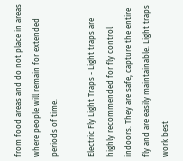from food areas and do not place in areas where people will remain for extended periods of time.

Electric Fly Light Traps - Light traps are highly recommended for fly control indoors. They are safe, capture the entire fly and are easily maintainable. Light traps work best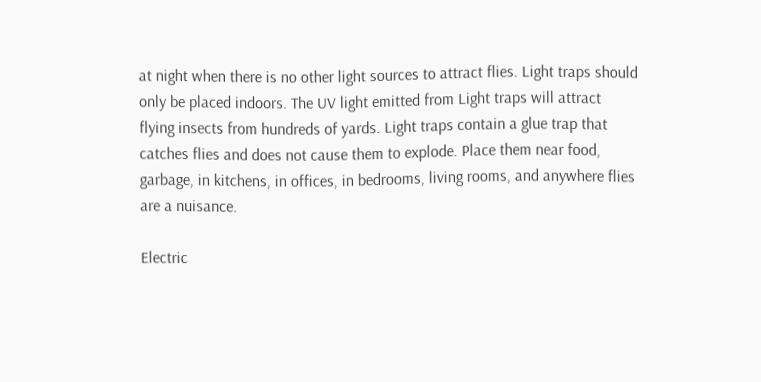at night when there is no other light sources to attract flies. Light traps should only be placed indoors. The UV light emitted from Light traps will attract flying insects from hundreds of yards. Light traps contain a glue trap that catches flies and does not cause them to explode. Place them near food, garbage, in kitchens, in offices, in bedrooms, living rooms, and anywhere flies are a nuisance.

Electric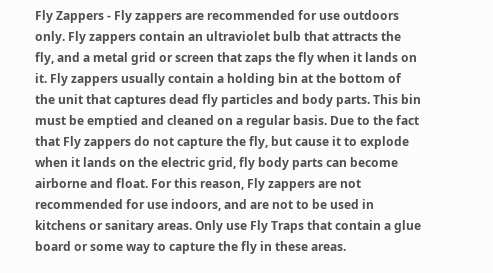Fly Zappers - Fly zappers are recommended for use outdoors only. Fly zappers contain an ultraviolet bulb that attracts the fly, and a metal grid or screen that zaps the fly when it lands on it. Fly zappers usually contain a holding bin at the bottom of the unit that captures dead fly particles and body parts. This bin must be emptied and cleaned on a regular basis. Due to the fact that Fly zappers do not capture the fly, but cause it to explode when it lands on the electric grid, fly body parts can become airborne and float. For this reason, Fly zappers are not recommended for use indoors, and are not to be used in kitchens or sanitary areas. Only use Fly Traps that contain a glue board or some way to capture the fly in these areas.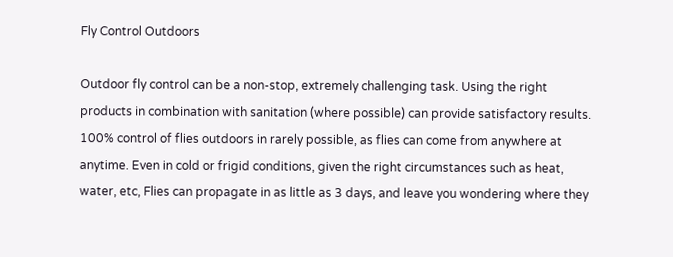Fly Control Outdoors

Outdoor fly control can be a non-stop, extremely challenging task. Using the right products in combination with sanitation (where possible) can provide satisfactory results. 100% control of flies outdoors in rarely possible, as flies can come from anywhere at anytime. Even in cold or frigid conditions, given the right circumstances such as heat, water, etc, Flies can propagate in as little as 3 days, and leave you wondering where they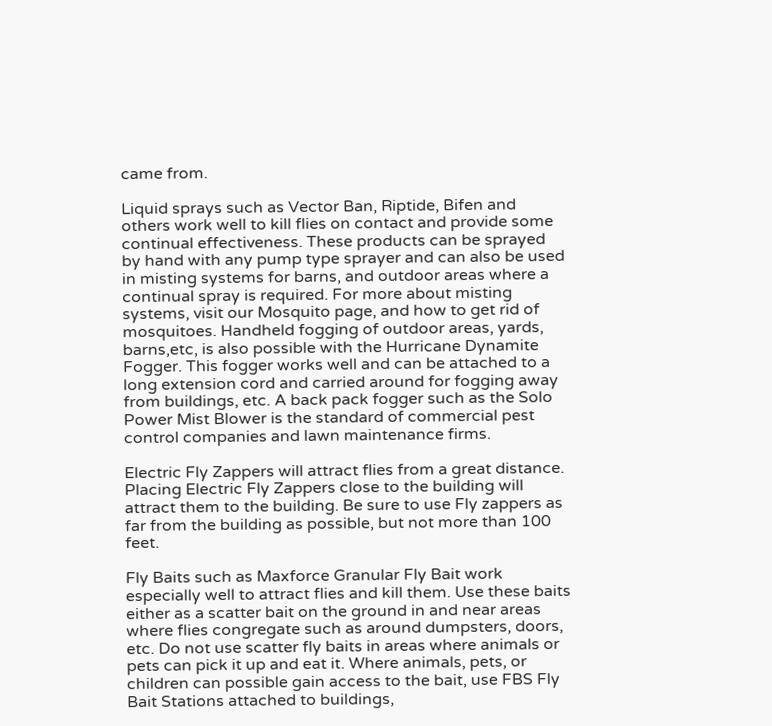came from.

Liquid sprays such as Vector Ban, Riptide, Bifen and others work well to kill flies on contact and provide some continual effectiveness. These products can be sprayed by hand with any pump type sprayer and can also be used in misting systems for barns, and outdoor areas where a continual spray is required. For more about misting systems, visit our Mosquito page, and how to get rid of mosquitoes. Handheld fogging of outdoor areas, yards, barns,etc, is also possible with the Hurricane Dynamite Fogger. This fogger works well and can be attached to a long extension cord and carried around for fogging away from buildings, etc. A back pack fogger such as the Solo Power Mist Blower is the standard of commercial pest control companies and lawn maintenance firms.

Electric Fly Zappers will attract flies from a great distance. Placing Electric Fly Zappers close to the building will attract them to the building. Be sure to use Fly zappers as far from the building as possible, but not more than 100 feet.

Fly Baits such as Maxforce Granular Fly Bait work especially well to attract flies and kill them. Use these baits either as a scatter bait on the ground in and near areas where flies congregate such as around dumpsters, doors, etc. Do not use scatter fly baits in areas where animals or pets can pick it up and eat it. Where animals, pets, or children can possible gain access to the bait, use FBS Fly Bait Stations attached to buildings,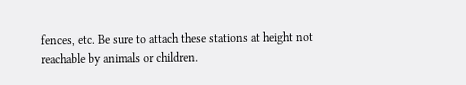fences, etc. Be sure to attach these stations at height not reachable by animals or children.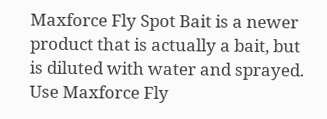Maxforce Fly Spot Bait is a newer product that is actually a bait, but is diluted with water and sprayed. Use Maxforce Fly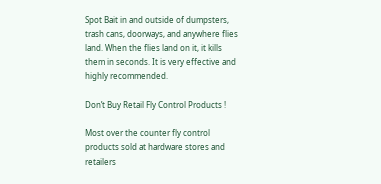Spot Bait in and outside of dumpsters, trash cans, doorways, and anywhere flies land. When the flies land on it, it kills them in seconds. It is very effective and highly recommended.

Don’t Buy Retail Fly Control Products !

Most over the counter fly control products sold at hardware stores and retailers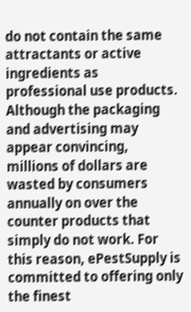do not contain the same attractants or active ingredients as professional use products. Although the packaging and advertising may appear convincing, millions of dollars are wasted by consumers annually on over the counter products that simply do not work. For this reason, ePestSupply is committed to offering only the finest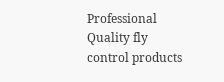Professional Quality fly control products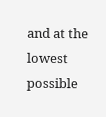and at the lowest possible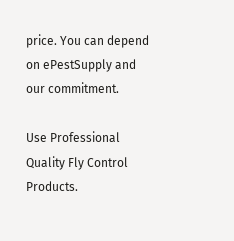price. You can depend on ePestSupply and our commitment.

Use Professional Quality Fly Control Products.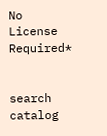No License Required*


search catalog